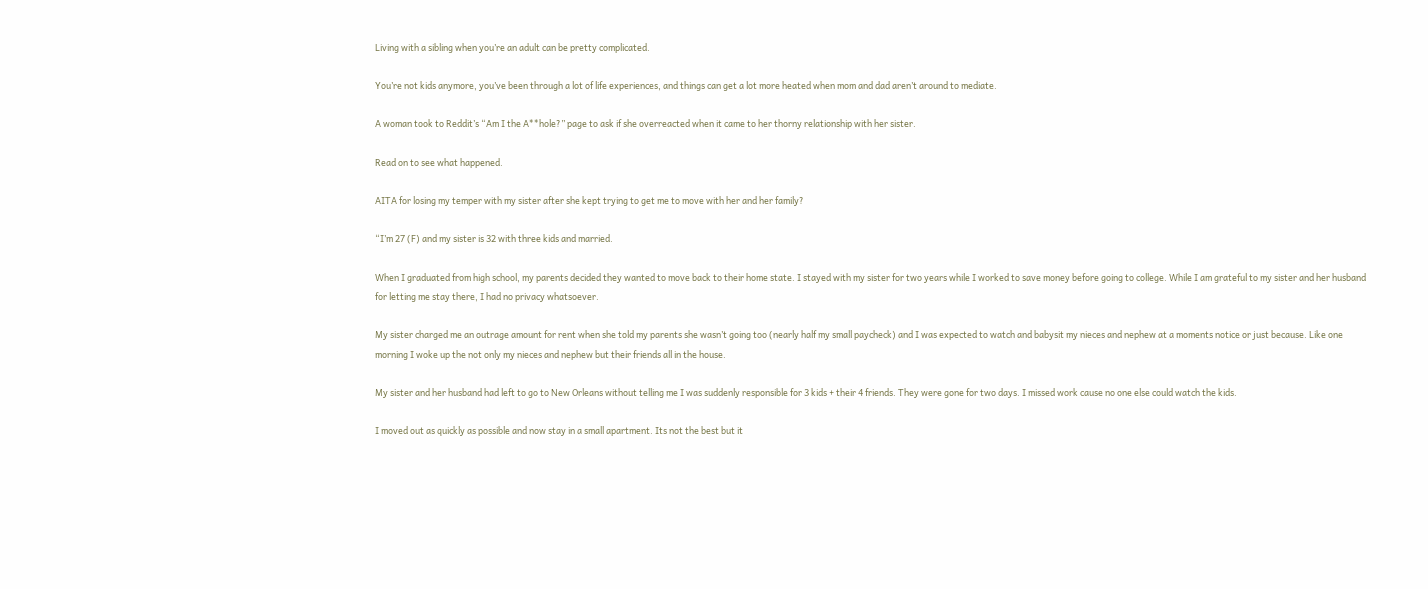Living with a sibling when you’re an adult can be pretty complicated.

You’re not kids anymore, you’ve been through a lot of life experiences, and things can get a lot more heated when mom and dad aren’t around to mediate.

A woman took to Reddit’s “Am I the A**hole?” page to ask if she overreacted when it came to her thorny relationship with her sister.

Read on to see what happened.

AITA for losing my temper with my sister after she kept trying to get me to move with her and her family?

“I’m 27 (F) and my sister is 32 with three kids and married.

When I graduated from high school, my parents decided they wanted to move back to their home state. I stayed with my sister for two years while I worked to save money before going to college. While I am grateful to my sister and her husband for letting me stay there, I had no privacy whatsoever.

My sister charged me an outrage amount for rent when she told my parents she wasn’t going too (nearly half my small paycheck) and I was expected to watch and babysit my nieces and nephew at a moments notice or just because. Like one morning I woke up the not only my nieces and nephew but their friends all in the house.

My sister and her husband had left to go to New Orleans without telling me I was suddenly responsible for 3 kids + their 4 friends. They were gone for two days. I missed work cause no one else could watch the kids.

I moved out as quickly as possible and now stay in a small apartment. Its not the best but it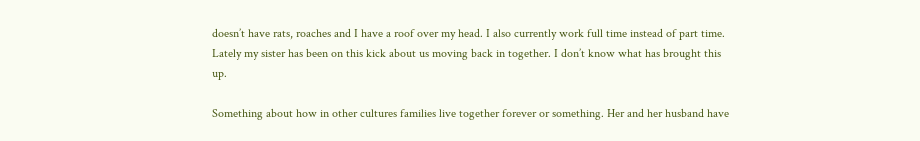doesn’t have rats, roaches and I have a roof over my head. I also currently work full time instead of part time. Lately my sister has been on this kick about us moving back in together. I don’t know what has brought this up.

Something about how in other cultures families live together forever or something. Her and her husband have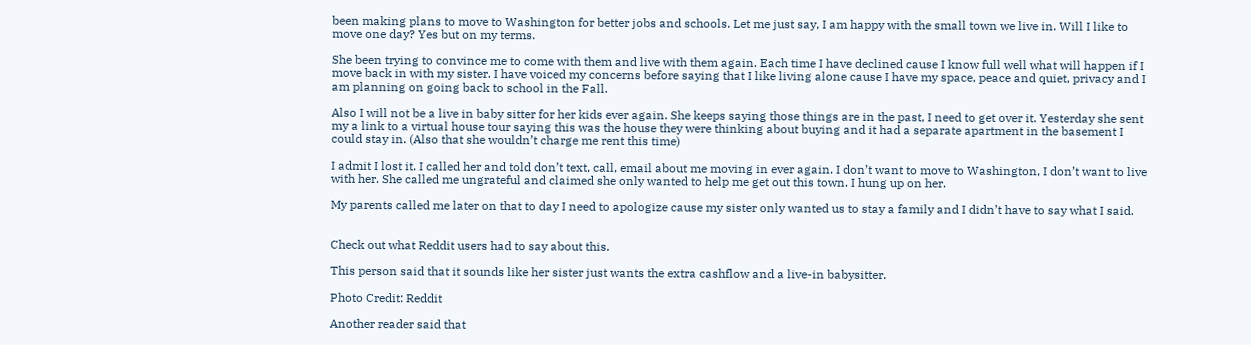been making plans to move to Washington for better jobs and schools. Let me just say, I am happy with the small town we live in. Will I like to move one day? Yes but on my terms.

She been trying to convince me to come with them and live with them again. Each time I have declined cause I know full well what will happen if I move back in with my sister. I have voiced my concerns before saying that I like living alone cause I have my space, peace and quiet, privacy and I am planning on going back to school in the Fall.

Also I will not be a live in baby sitter for her kids ever again. She keeps saying those things are in the past, I need to get over it. Yesterday she sent my a link to a virtual house tour saying this was the house they were thinking about buying and it had a separate apartment in the basement I could stay in. (Also that she wouldn’t charge me rent this time)

I admit I lost it. I called her and told don’t text, call, email about me moving in ever again. I don’t want to move to Washington, I don’t want to live with her. She called me ungrateful and claimed she only wanted to help me get out this town. I hung up on her.

My parents called me later on that to day I need to apologize cause my sister only wanted us to stay a family and I didn’t have to say what I said.


Check out what Reddit users had to say about this.

This person said that it sounds like her sister just wants the extra cashflow and a live-in babysitter.

Photo Credit: Reddit

Another reader said that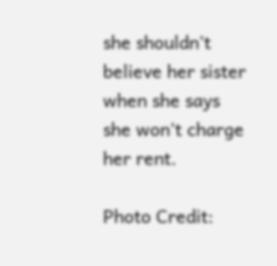she shouldn’t believe her sister when she says she won’t charge her rent.

Photo Credit: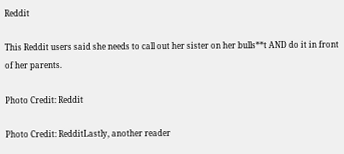Reddit

This Reddit users said she needs to call out her sister on her bulls**t AND do it in front of her parents.

Photo Credit: Reddit

Photo Credit: RedditLastly, another reader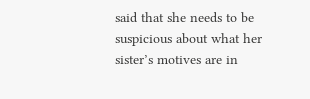said that she needs to be suspicious about what her sister’s motives are in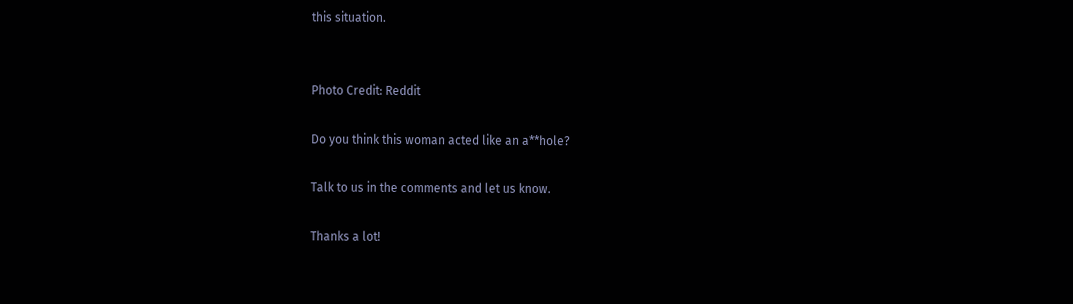this situation.


Photo Credit: Reddit

Do you think this woman acted like an a**hole?

Talk to us in the comments and let us know.

Thanks a lot!